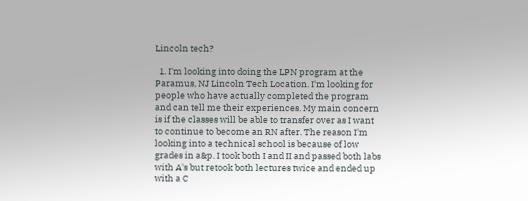Lincoln tech?

  1. I'm looking into doing the LPN program at the Paramus, NJ Lincoln Tech Location. I'm looking for people who have actually completed the program and can tell me their experiences. My main concern is if the classes will be able to transfer over as I want to continue to become an RN after. The reason I'm looking into a technical school is because of low grades in a&p. I took both I and II and passed both labs with A's but retook both lectures twice and ended up with a C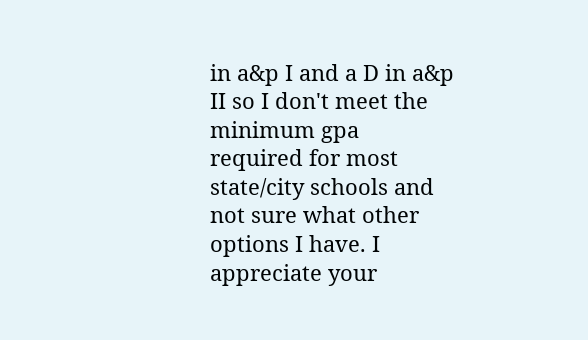in a&p I and a D in a&p II so I don't meet the minimum gpa required for most state/city schools and not sure what other options I have. I appreciate your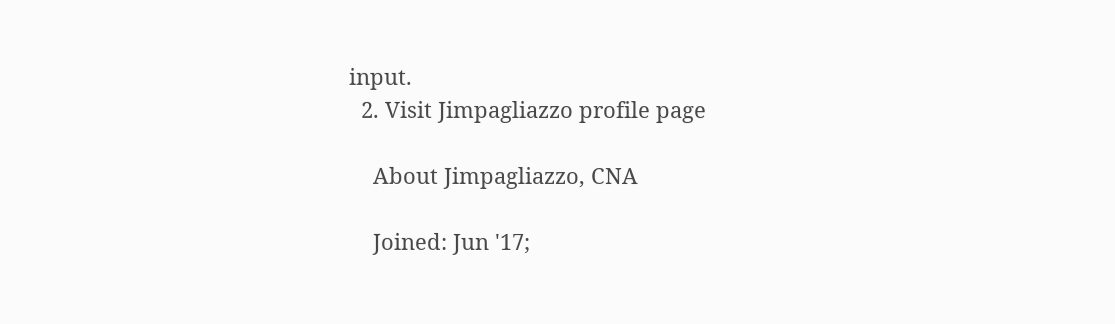input.
  2. Visit Jimpagliazzo profile page

    About Jimpagliazzo, CNA

    Joined: Jun '17;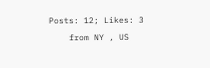Posts: 12; Likes: 3
    from NY , US